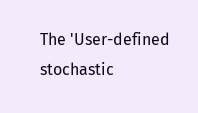The 'User-defined stochastic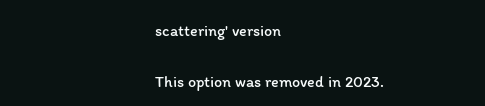scattering' version

This option was removed in 2023.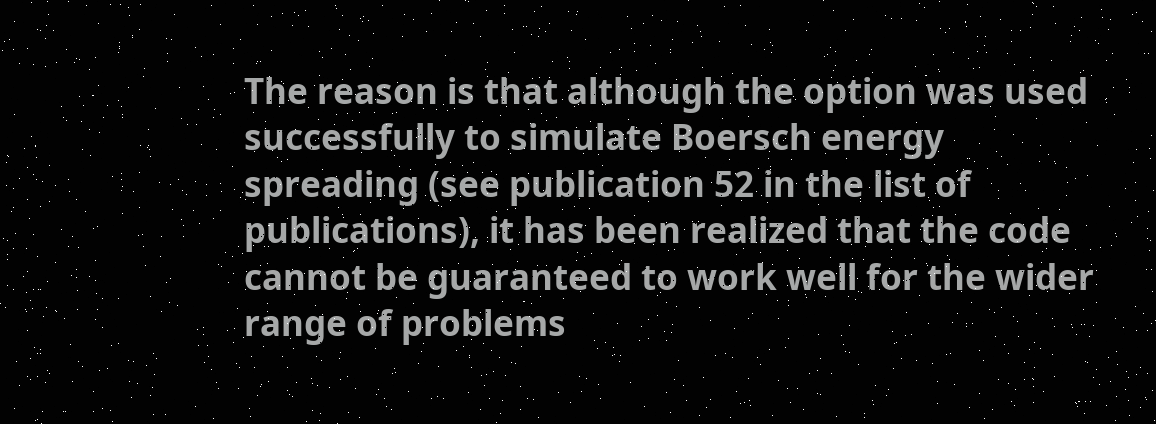The reason is that although the option was used successfully to simulate Boersch energy spreading (see publication 52 in the list of publications), it has been realized that the code cannot be guaranteed to work well for the wider range of problems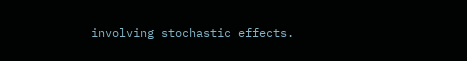involving stochastic effects.